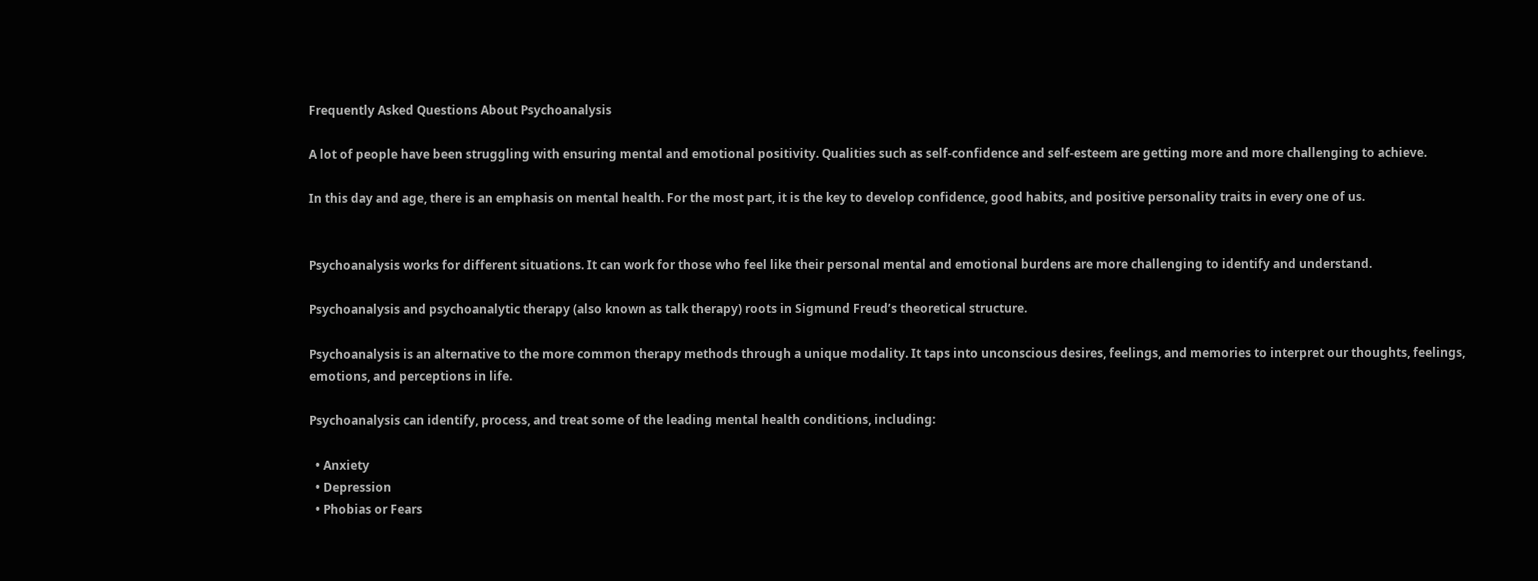Frequently Asked Questions About Psychoanalysis

A lot of people have been struggling with ensuring mental and emotional positivity. Qualities such as self-confidence and self-esteem are getting more and more challenging to achieve.

In this day and age, there is an emphasis on mental health. For the most part, it is the key to develop confidence, good habits, and positive personality traits in every one of us.


Psychoanalysis works for different situations. It can work for those who feel like their personal mental and emotional burdens are more challenging to identify and understand.

Psychoanalysis and psychoanalytic therapy (also known as talk therapy) roots in Sigmund Freud’s theoretical structure.

Psychoanalysis is an alternative to the more common therapy methods through a unique modality. It taps into unconscious desires, feelings, and memories to interpret our thoughts, feelings, emotions, and perceptions in life.

Psychoanalysis can identify, process, and treat some of the leading mental health conditions, including:

  • Anxiety
  • Depression
  • Phobias or Fears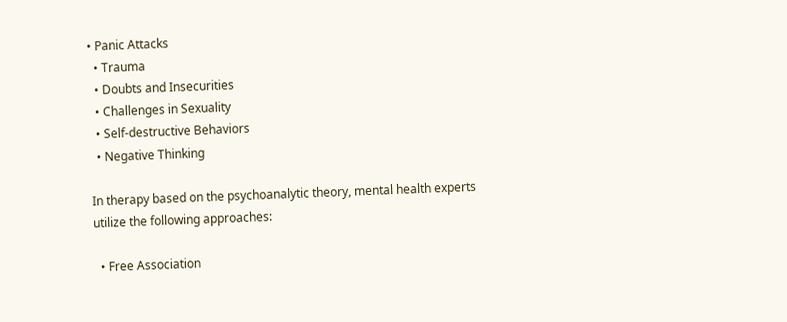• Panic Attacks
  • Trauma
  • Doubts and Insecurities
  • Challenges in Sexuality
  • Self-destructive Behaviors
  • Negative Thinking

In therapy based on the psychoanalytic theory, mental health experts utilize the following approaches:

  • Free Association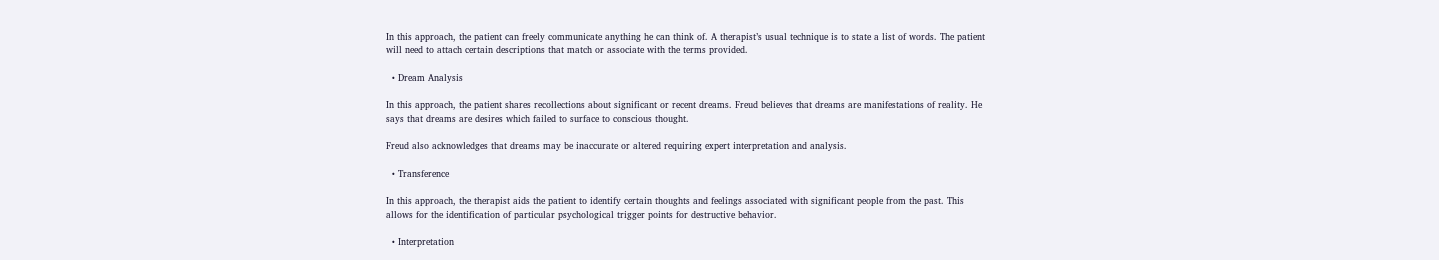In this approach, the patient can freely communicate anything he can think of. A therapist’s usual technique is to state a list of words. The patient will need to attach certain descriptions that match or associate with the terms provided.

  • Dream Analysis

In this approach, the patient shares recollections about significant or recent dreams. Freud believes that dreams are manifestations of reality. He says that dreams are desires which failed to surface to conscious thought.

Freud also acknowledges that dreams may be inaccurate or altered requiring expert interpretation and analysis.

  • Transference

In this approach, the therapist aids the patient to identify certain thoughts and feelings associated with significant people from the past. This allows for the identification of particular psychological trigger points for destructive behavior.

  • Interpretation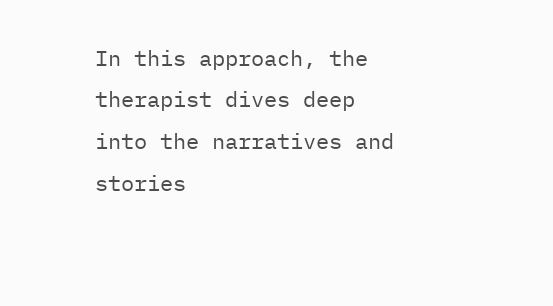In this approach, the therapist dives deep into the narratives and stories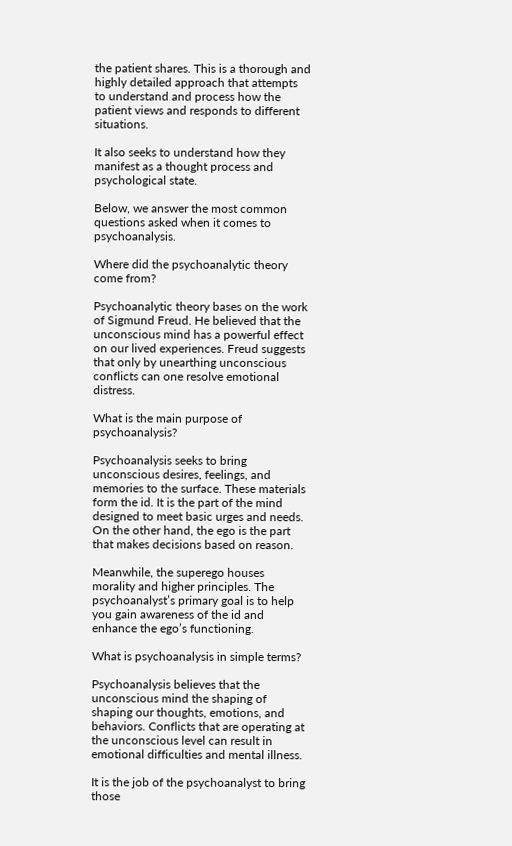the patient shares. This is a thorough and highly detailed approach that attempts to understand and process how the patient views and responds to different situations.

It also seeks to understand how they manifest as a thought process and psychological state.

Below, we answer the most common questions asked when it comes to psychoanalysis.

Where did the psychoanalytic theory come from?

Psychoanalytic theory bases on the work of Sigmund Freud. He believed that the unconscious mind has a powerful effect on our lived experiences. Freud suggests that only by unearthing unconscious conflicts can one resolve emotional distress.

What is the main purpose of psychoanalysis?

Psychoanalysis seeks to bring unconscious desires, feelings, and memories to the surface. These materials form the id. It is the part of the mind designed to meet basic urges and needs. On the other hand, the ego is the part that makes decisions based on reason.

Meanwhile, the superego houses morality and higher principles. The psychoanalyst’s primary goal is to help you gain awareness of the id and enhance the ego’s functioning.

What is psychoanalysis in simple terms?

Psychoanalysis believes that the unconscious mind the shaping of shaping our thoughts, emotions, and behaviors. Conflicts that are operating at the unconscious level can result in emotional difficulties and mental illness.

It is the job of the psychoanalyst to bring those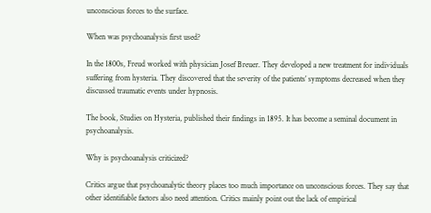unconscious forces to the surface.

When was psychoanalysis first used?

In the 1800s, Freud worked with physician Josef Breuer. They developed a new treatment for individuals suffering from hysteria. They discovered that the severity of the patients’ symptoms decreased when they discussed traumatic events under hypnosis.

The book, Studies on Hysteria, published their findings in 1895. It has become a seminal document in psychoanalysis.

Why is psychoanalysis criticized?

Critics argue that psychoanalytic theory places too much importance on unconscious forces. They say that other identifiable factors also need attention. Critics mainly point out the lack of empirical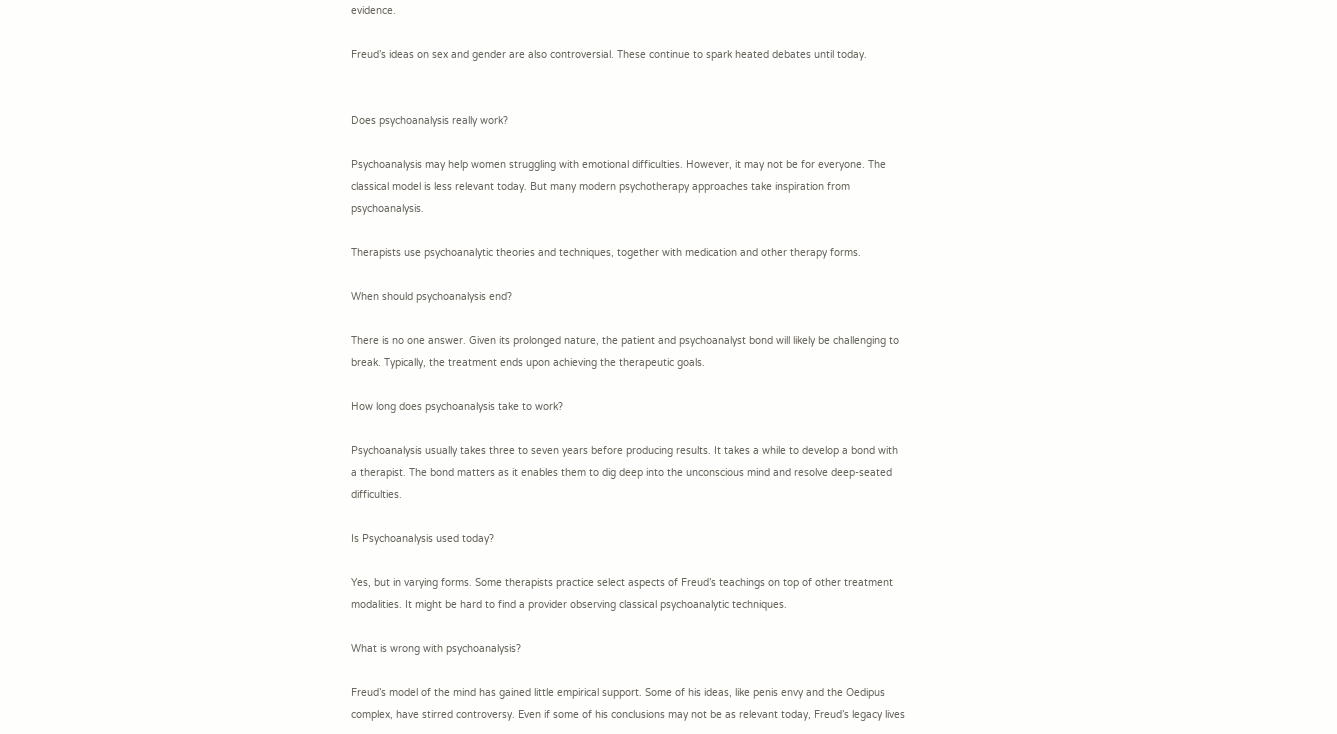evidence.

Freud’s ideas on sex and gender are also controversial. These continue to spark heated debates until today.


Does psychoanalysis really work?

Psychoanalysis may help women struggling with emotional difficulties. However, it may not be for everyone. The classical model is less relevant today. But many modern psychotherapy approaches take inspiration from psychoanalysis.

Therapists use psychoanalytic theories and techniques, together with medication and other therapy forms.

When should psychoanalysis end?

There is no one answer. Given its prolonged nature, the patient and psychoanalyst bond will likely be challenging to break. Typically, the treatment ends upon achieving the therapeutic goals.

How long does psychoanalysis take to work?

Psychoanalysis usually takes three to seven years before producing results. It takes a while to develop a bond with a therapist. The bond matters as it enables them to dig deep into the unconscious mind and resolve deep-seated difficulties.

Is Psychoanalysis used today?

Yes, but in varying forms. Some therapists practice select aspects of Freud’s teachings on top of other treatment modalities. It might be hard to find a provider observing classical psychoanalytic techniques.

What is wrong with psychoanalysis?

Freud’s model of the mind has gained little empirical support. Some of his ideas, like penis envy and the Oedipus complex, have stirred controversy. Even if some of his conclusions may not be as relevant today, Freud’s legacy lives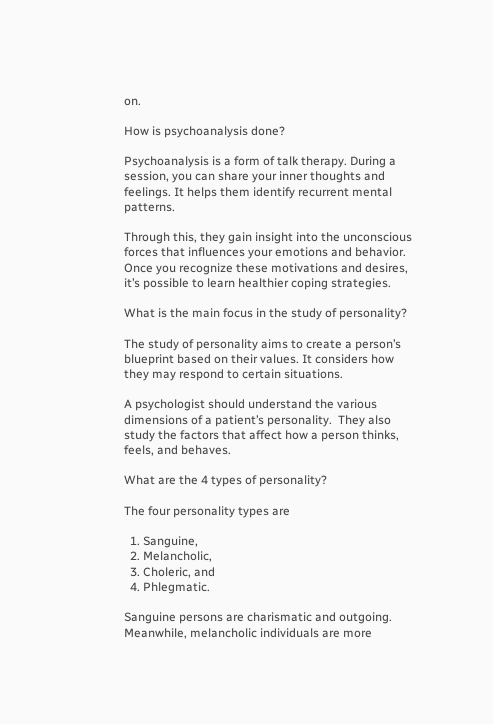on.

How is psychoanalysis done?

Psychoanalysis is a form of talk therapy. During a session, you can share your inner thoughts and feelings. It helps them identify recurrent mental patterns.

Through this, they gain insight into the unconscious forces that influences your emotions and behavior. Once you recognize these motivations and desires, it’s possible to learn healthier coping strategies.

What is the main focus in the study of personality?

The study of personality aims to create a person’s blueprint based on their values. It considers how they may respond to certain situations.

A psychologist should understand the various dimensions of a patient’s personality.  They also study the factors that affect how a person thinks, feels, and behaves.

What are the 4 types of personality?

The four personality types are

  1. Sanguine,
  2. Melancholic,
  3. Choleric, and
  4. Phlegmatic.

Sanguine persons are charismatic and outgoing. Meanwhile, melancholic individuals are more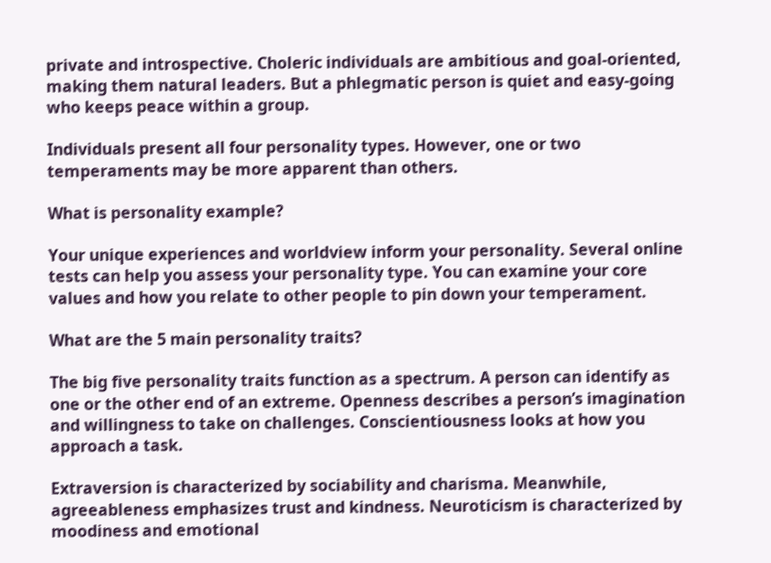private and introspective. Choleric individuals are ambitious and goal-oriented, making them natural leaders. But a phlegmatic person is quiet and easy-going who keeps peace within a group.

Individuals present all four personality types. However, one or two temperaments may be more apparent than others.

What is personality example?

Your unique experiences and worldview inform your personality. Several online tests can help you assess your personality type. You can examine your core values and how you relate to other people to pin down your temperament.

What are the 5 main personality traits?

The big five personality traits function as a spectrum. A person can identify as one or the other end of an extreme. Openness describes a person’s imagination and willingness to take on challenges. Conscientiousness looks at how you approach a task.

Extraversion is characterized by sociability and charisma. Meanwhile, agreeableness emphasizes trust and kindness. Neuroticism is characterized by moodiness and emotional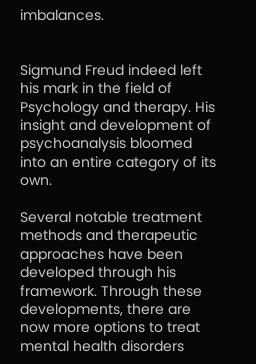imbalances.


Sigmund Freud indeed left his mark in the field of Psychology and therapy. His insight and development of psychoanalysis bloomed into an entire category of its own.

Several notable treatment methods and therapeutic approaches have been developed through his framework. Through these developments, there are now more options to treat mental health disorders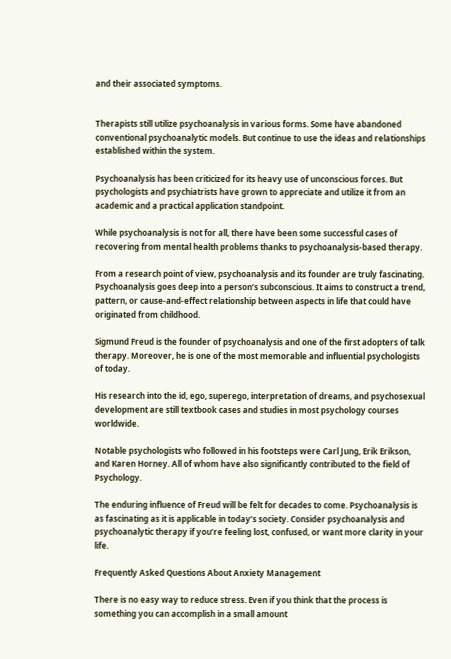and their associated symptoms.


Therapists still utilize psychoanalysis in various forms. Some have abandoned conventional psychoanalytic models. But continue to use the ideas and relationships established within the system.

Psychoanalysis has been criticized for its heavy use of unconscious forces. But psychologists and psychiatrists have grown to appreciate and utilize it from an academic and a practical application standpoint.

While psychoanalysis is not for all, there have been some successful cases of recovering from mental health problems thanks to psychoanalysis-based therapy.

From a research point of view, psychoanalysis and its founder are truly fascinating. Psychoanalysis goes deep into a person’s subconscious. It aims to construct a trend, pattern, or cause-and-effect relationship between aspects in life that could have originated from childhood.

Sigmund Freud is the founder of psychoanalysis and one of the first adopters of talk therapy. Moreover, he is one of the most memorable and influential psychologists of today.

His research into the id, ego, superego, interpretation of dreams, and psychosexual development are still textbook cases and studies in most psychology courses worldwide.

Notable psychologists who followed in his footsteps were Carl Jung, Erik Erikson, and Karen Horney. All of whom have also significantly contributed to the field of Psychology.

The enduring influence of Freud will be felt for decades to come. Psychoanalysis is as fascinating as it is applicable in today’s society. Consider psychoanalysis and psychoanalytic therapy if you’re feeling lost, confused, or want more clarity in your life.

Frequently Asked Questions About Anxiety Management

There is no easy way to reduce stress. Even if you think that the process is something you can accomplish in a small amount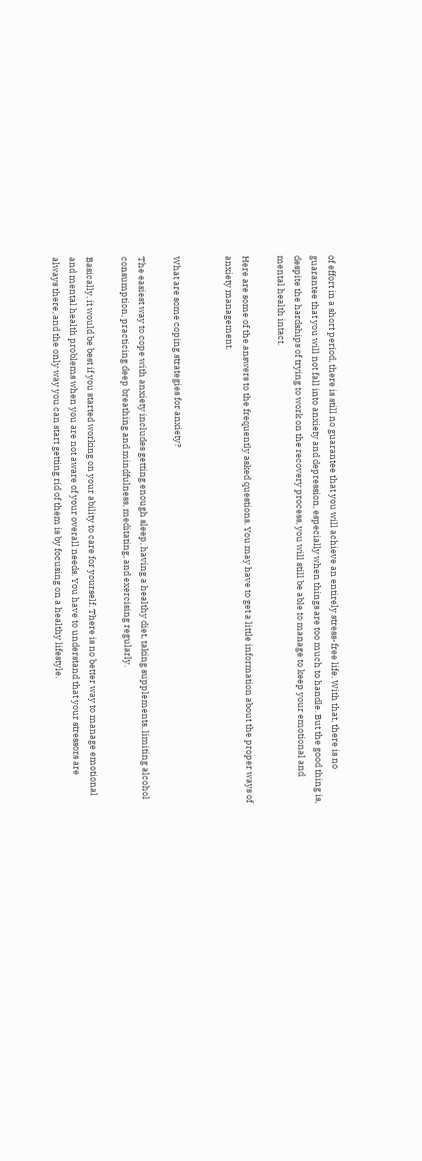of effort in a short period, there is still no guarantee that you will achieve an entirely stress-free life. With that, there is no guarantee that you will not fall into anxiety and depression, especially when things are too much to handle. But the good thing is, despite the hardships of trying to work on the recovery process, you will still be able to manage to keep your emotional and mental health intact.

Here are some of the answers to the frequently asked questions. You may have to get a little information about the proper ways of anxiety management.


What are some coping strategies for anxiety?

The easiest way to cope with anxiety includes getting enough sleep, having a healthy diet, taking supplements, limiting alcohol consumption, practicing deep breathing and mindfulness, meditating, and exercising regularly.

Basically, it would be best if you started working on your ability to care for yourself. There is no better way to manage emotional and mental health problems when you are not aware of your overall needs. You have to understand that your stressors are always there, and the only way you can start getting rid of them is by focusing on a healthy lifestyle.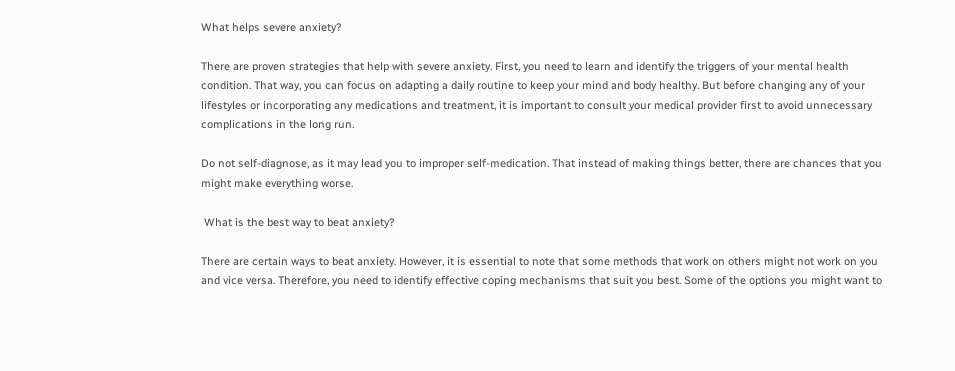What helps severe anxiety?

There are proven strategies that help with severe anxiety. First, you need to learn and identify the triggers of your mental health condition. That way, you can focus on adapting a daily routine to keep your mind and body healthy. But before changing any of your lifestyles or incorporating any medications and treatment, it is important to consult your medical provider first to avoid unnecessary complications in the long run.

Do not self-diagnose, as it may lead you to improper self-medication. That instead of making things better, there are chances that you might make everything worse.

 What is the best way to beat anxiety?

There are certain ways to beat anxiety. However, it is essential to note that some methods that work on others might not work on you and vice versa. Therefore, you need to identify effective coping mechanisms that suit you best. Some of the options you might want to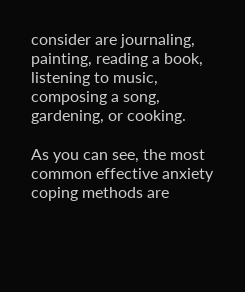consider are journaling, painting, reading a book, listening to music, composing a song, gardening, or cooking.

As you can see, the most common effective anxiety coping methods are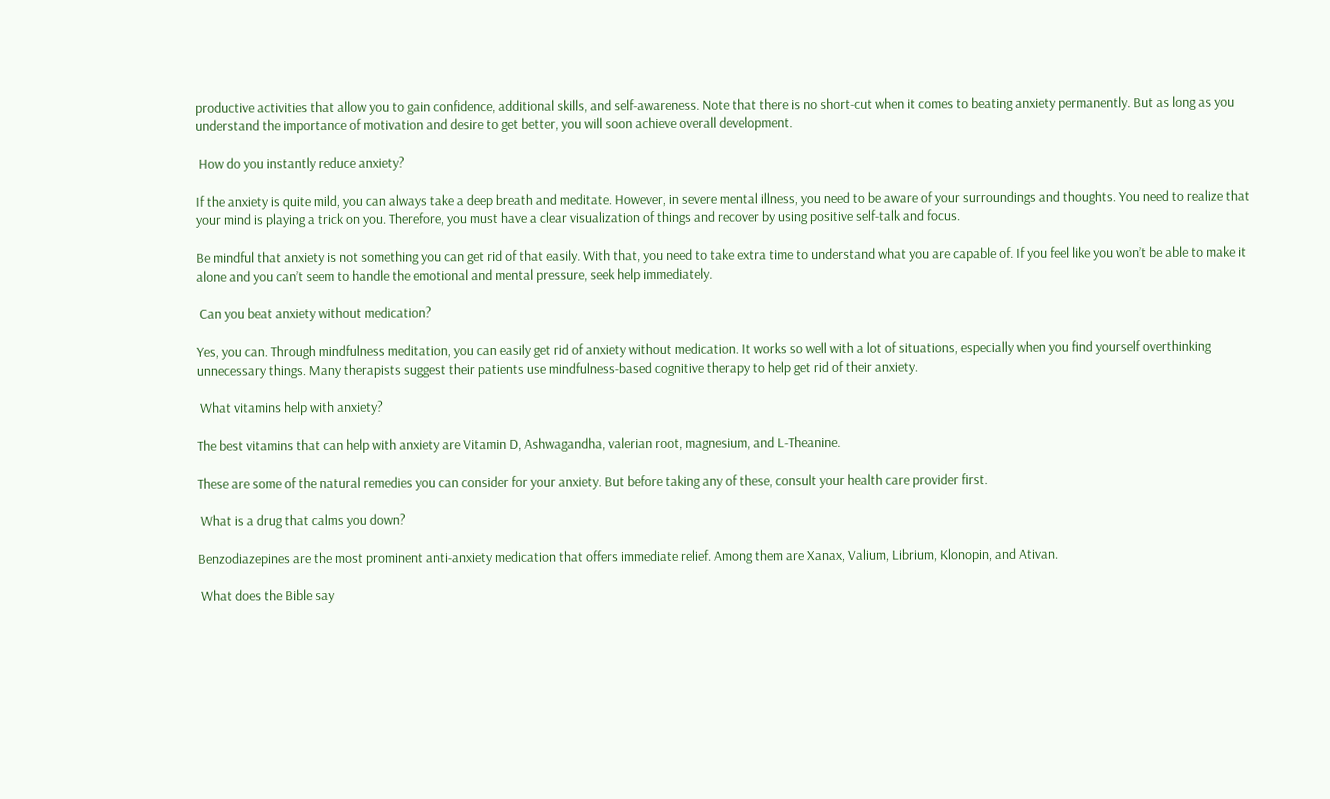productive activities that allow you to gain confidence, additional skills, and self-awareness. Note that there is no short-cut when it comes to beating anxiety permanently. But as long as you understand the importance of motivation and desire to get better, you will soon achieve overall development.

 How do you instantly reduce anxiety?

If the anxiety is quite mild, you can always take a deep breath and meditate. However, in severe mental illness, you need to be aware of your surroundings and thoughts. You need to realize that your mind is playing a trick on you. Therefore, you must have a clear visualization of things and recover by using positive self-talk and focus.

Be mindful that anxiety is not something you can get rid of that easily. With that, you need to take extra time to understand what you are capable of. If you feel like you won’t be able to make it alone and you can’t seem to handle the emotional and mental pressure, seek help immediately.

 Can you beat anxiety without medication?

Yes, you can. Through mindfulness meditation, you can easily get rid of anxiety without medication. It works so well with a lot of situations, especially when you find yourself overthinking unnecessary things. Many therapists suggest their patients use mindfulness-based cognitive therapy to help get rid of their anxiety.

 What vitamins help with anxiety?

The best vitamins that can help with anxiety are Vitamin D, Ashwagandha, valerian root, magnesium, and L-Theanine.

These are some of the natural remedies you can consider for your anxiety. But before taking any of these, consult your health care provider first.

 What is a drug that calms you down?

Benzodiazepines are the most prominent anti-anxiety medication that offers immediate relief. Among them are Xanax, Valium, Librium, Klonopin, and Ativan.

 What does the Bible say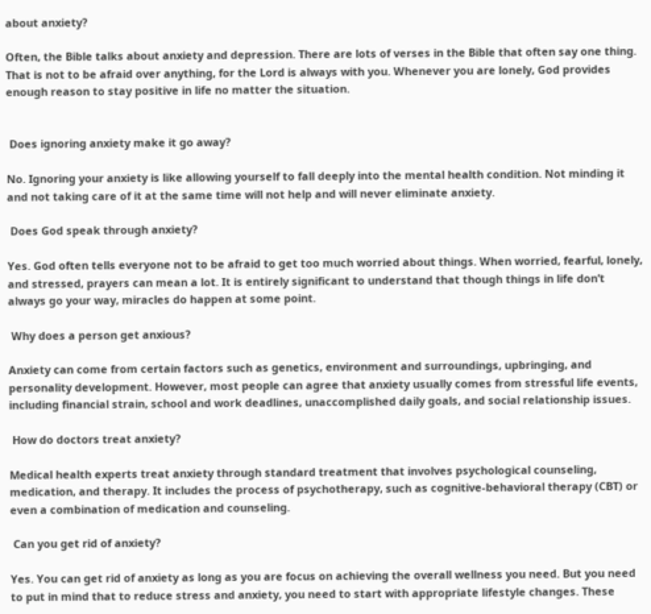about anxiety?

Often, the Bible talks about anxiety and depression. There are lots of verses in the Bible that often say one thing. That is not to be afraid over anything, for the Lord is always with you. Whenever you are lonely, God provides enough reason to stay positive in life no matter the situation.


 Does ignoring anxiety make it go away?

No. Ignoring your anxiety is like allowing yourself to fall deeply into the mental health condition. Not minding it and not taking care of it at the same time will not help and will never eliminate anxiety.

 Does God speak through anxiety?

Yes. God often tells everyone not to be afraid to get too much worried about things. When worried, fearful, lonely, and stressed, prayers can mean a lot. It is entirely significant to understand that though things in life don’t always go your way, miracles do happen at some point.

 Why does a person get anxious?

Anxiety can come from certain factors such as genetics, environment and surroundings, upbringing, and personality development. However, most people can agree that anxiety usually comes from stressful life events, including financial strain, school and work deadlines, unaccomplished daily goals, and social relationship issues.

 How do doctors treat anxiety?

Medical health experts treat anxiety through standard treatment that involves psychological counseling, medication, and therapy. It includes the process of psychotherapy, such as cognitive-behavioral therapy (CBT) or even a combination of medication and counseling.

 Can you get rid of anxiety?

Yes. You can get rid of anxiety as long as you are focus on achieving the overall wellness you need. But you need to put in mind that to reduce stress and anxiety, you need to start with appropriate lifestyle changes. These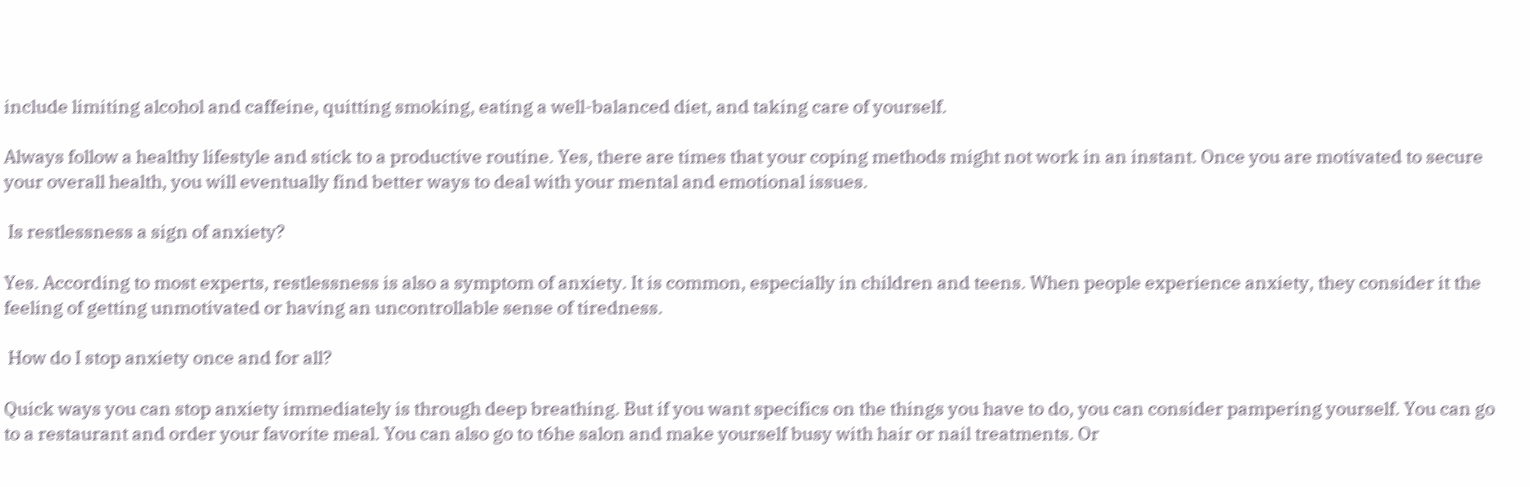include limiting alcohol and caffeine, quitting smoking, eating a well-balanced diet, and taking care of yourself.

Always follow a healthy lifestyle and stick to a productive routine. Yes, there are times that your coping methods might not work in an instant. Once you are motivated to secure your overall health, you will eventually find better ways to deal with your mental and emotional issues.

 Is restlessness a sign of anxiety?

Yes. According to most experts, restlessness is also a symptom of anxiety. It is common, especially in children and teens. When people experience anxiety, they consider it the feeling of getting unmotivated or having an uncontrollable sense of tiredness.

 How do I stop anxiety once and for all?

Quick ways you can stop anxiety immediately is through deep breathing. But if you want specifics on the things you have to do, you can consider pampering yourself. You can go to a restaurant and order your favorite meal. You can also go to t6he salon and make yourself busy with hair or nail treatments. Or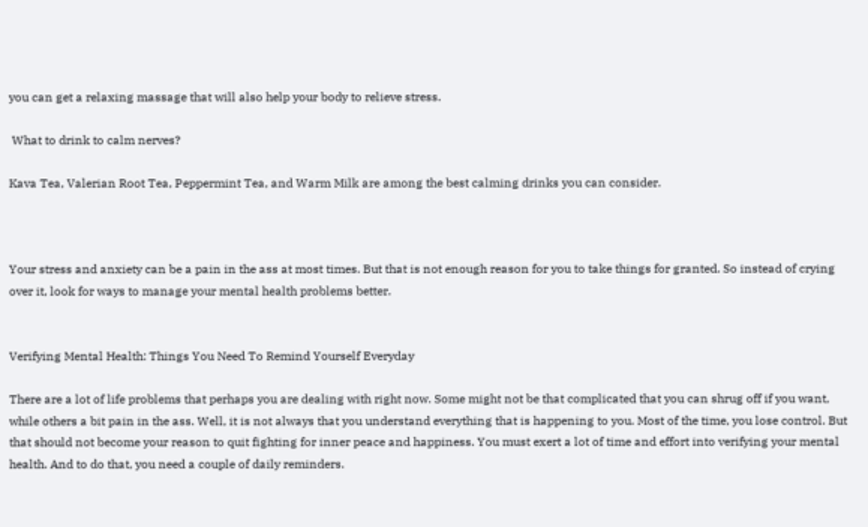you can get a relaxing massage that will also help your body to relieve stress.

 What to drink to calm nerves?

Kava Tea, Valerian Root Tea, Peppermint Tea, and Warm Milk are among the best calming drinks you can consider.



Your stress and anxiety can be a pain in the ass at most times. But that is not enough reason for you to take things for granted. So instead of crying over it, look for ways to manage your mental health problems better.


Verifying Mental Health: Things You Need To Remind Yourself Everyday

There are a lot of life problems that perhaps you are dealing with right now. Some might not be that complicated that you can shrug off if you want, while others a bit pain in the ass. Well, it is not always that you understand everything that is happening to you. Most of the time, you lose control. But that should not become your reason to quit fighting for inner peace and happiness. You must exert a lot of time and effort into verifying your mental health. And to do that, you need a couple of daily reminders.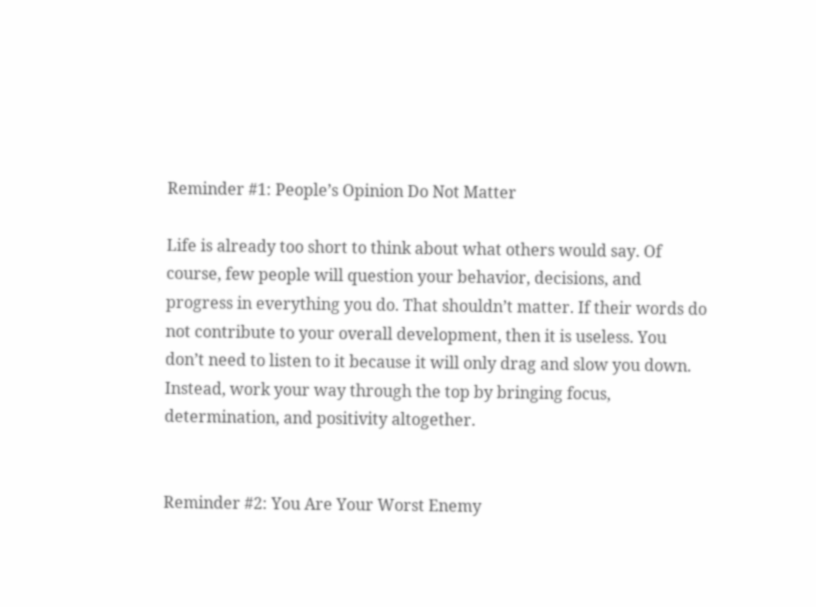Reminder #1: People’s Opinion Do Not Matter

Life is already too short to think about what others would say. Of course, few people will question your behavior, decisions, and progress in everything you do. That shouldn’t matter. If their words do not contribute to your overall development, then it is useless. You don’t need to listen to it because it will only drag and slow you down. Instead, work your way through the top by bringing focus, determination, and positivity altogether.


Reminder #2: You Are Your Worst Enemy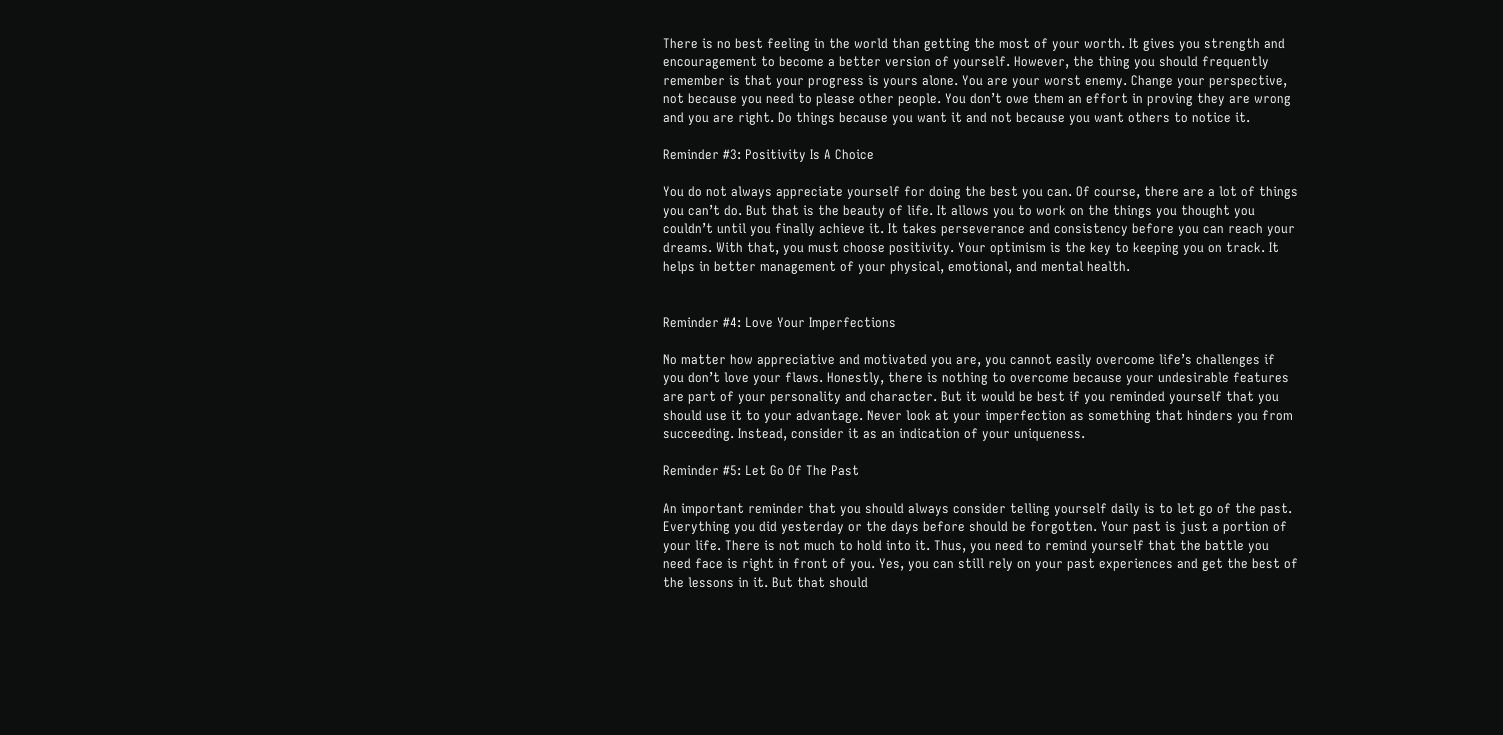There is no best feeling in the world than getting the most of your worth. It gives you strength and encouragement to become a better version of yourself. However, the thing you should frequently remember is that your progress is yours alone. You are your worst enemy. Change your perspective, not because you need to please other people. You don’t owe them an effort in proving they are wrong and you are right. Do things because you want it and not because you want others to notice it.

Reminder #3: Positivity Is A Choice

You do not always appreciate yourself for doing the best you can. Of course, there are a lot of things you can’t do. But that is the beauty of life. It allows you to work on the things you thought you couldn’t until you finally achieve it. It takes perseverance and consistency before you can reach your dreams. With that, you must choose positivity. Your optimism is the key to keeping you on track. It helps in better management of your physical, emotional, and mental health.


Reminder #4: Love Your Imperfections

No matter how appreciative and motivated you are, you cannot easily overcome life’s challenges if you don’t love your flaws. Honestly, there is nothing to overcome because your undesirable features are part of your personality and character. But it would be best if you reminded yourself that you should use it to your advantage. Never look at your imperfection as something that hinders you from succeeding. Instead, consider it as an indication of your uniqueness.

Reminder #5: Let Go Of The Past

An important reminder that you should always consider telling yourself daily is to let go of the past. Everything you did yesterday or the days before should be forgotten. Your past is just a portion of your life. There is not much to hold into it. Thus, you need to remind yourself that the battle you need face is right in front of you. Yes, you can still rely on your past experiences and get the best of the lessons in it. But that should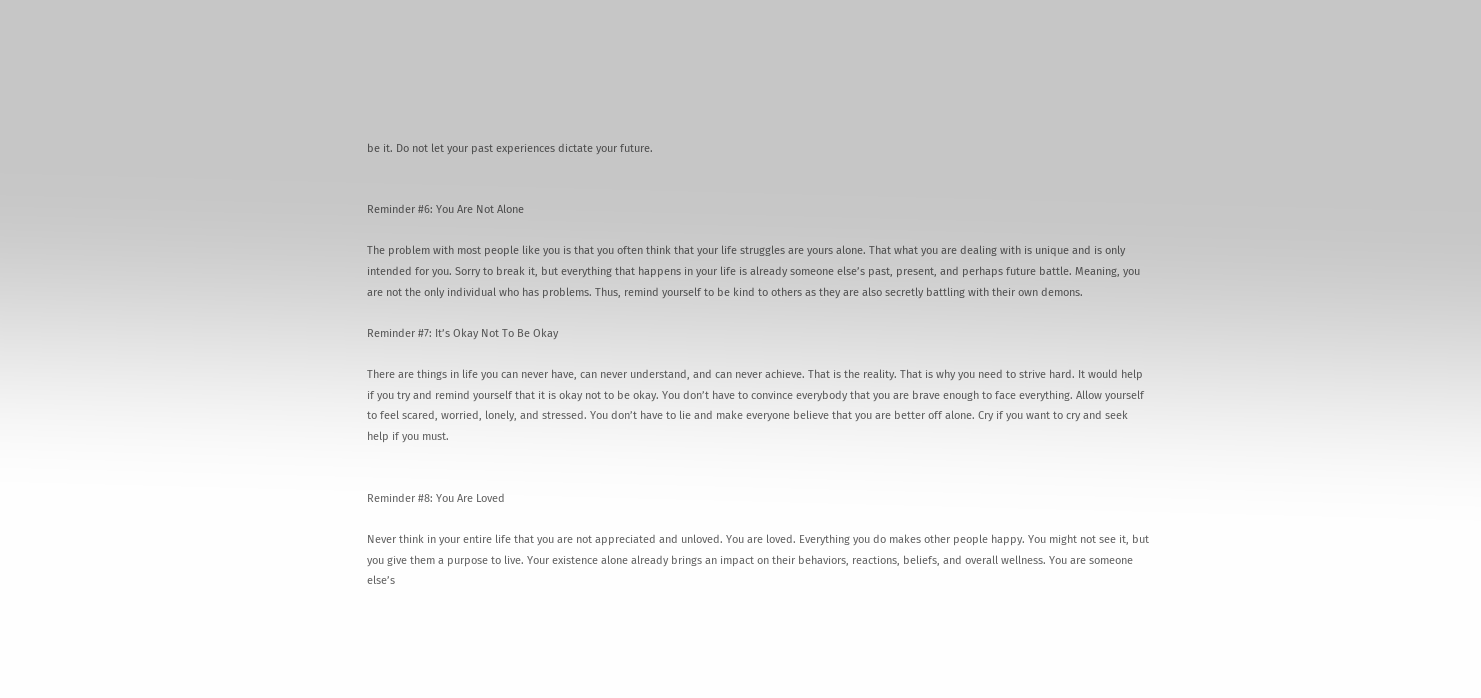be it. Do not let your past experiences dictate your future.


Reminder #6: You Are Not Alone

The problem with most people like you is that you often think that your life struggles are yours alone. That what you are dealing with is unique and is only intended for you. Sorry to break it, but everything that happens in your life is already someone else’s past, present, and perhaps future battle. Meaning, you are not the only individual who has problems. Thus, remind yourself to be kind to others as they are also secretly battling with their own demons.

Reminder #7: It’s Okay Not To Be Okay

There are things in life you can never have, can never understand, and can never achieve. That is the reality. That is why you need to strive hard. It would help if you try and remind yourself that it is okay not to be okay. You don’t have to convince everybody that you are brave enough to face everything. Allow yourself to feel scared, worried, lonely, and stressed. You don’t have to lie and make everyone believe that you are better off alone. Cry if you want to cry and seek help if you must.


Reminder #8: You Are Loved

Never think in your entire life that you are not appreciated and unloved. You are loved. Everything you do makes other people happy. You might not see it, but you give them a purpose to live. Your existence alone already brings an impact on their behaviors, reactions, beliefs, and overall wellness. You are someone else’s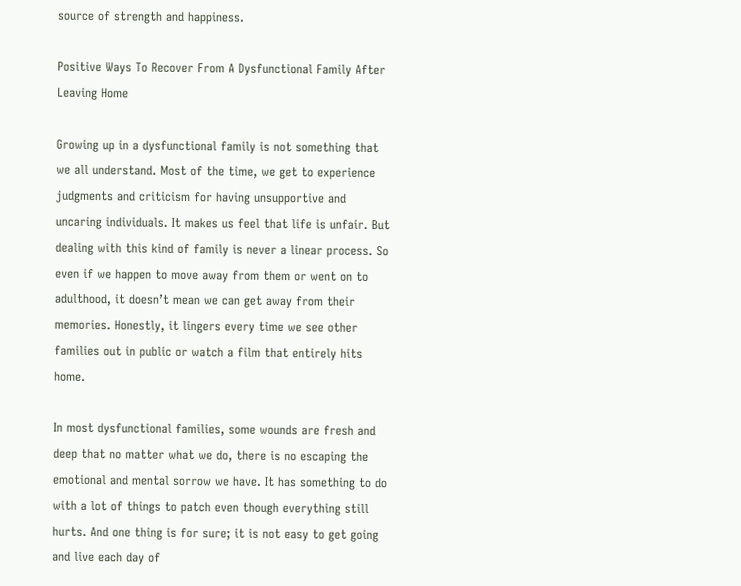source of strength and happiness.

Positive Ways To Recover From A Dysfunctional Family After Leaving Home

Growing up in a dysfunctional family is not something that we all understand. Most of the time, we get to experience judgments and criticism for having unsupportive and uncaring individuals. It makes us feel that life is unfair. But dealing with this kind of family is never a linear process. So even if we happen to move away from them or went on to adulthood, it doesn’t mean we can get away from their memories. Honestly, it lingers every time we see other families out in public or watch a film that entirely hits home.

In most dysfunctional families, some wounds are fresh and deep that no matter what we do, there is no escaping the emotional and mental sorrow we have. It has something to do with a lot of things to patch even though everything still hurts. And one thing is for sure; it is not easy to get going and live each day of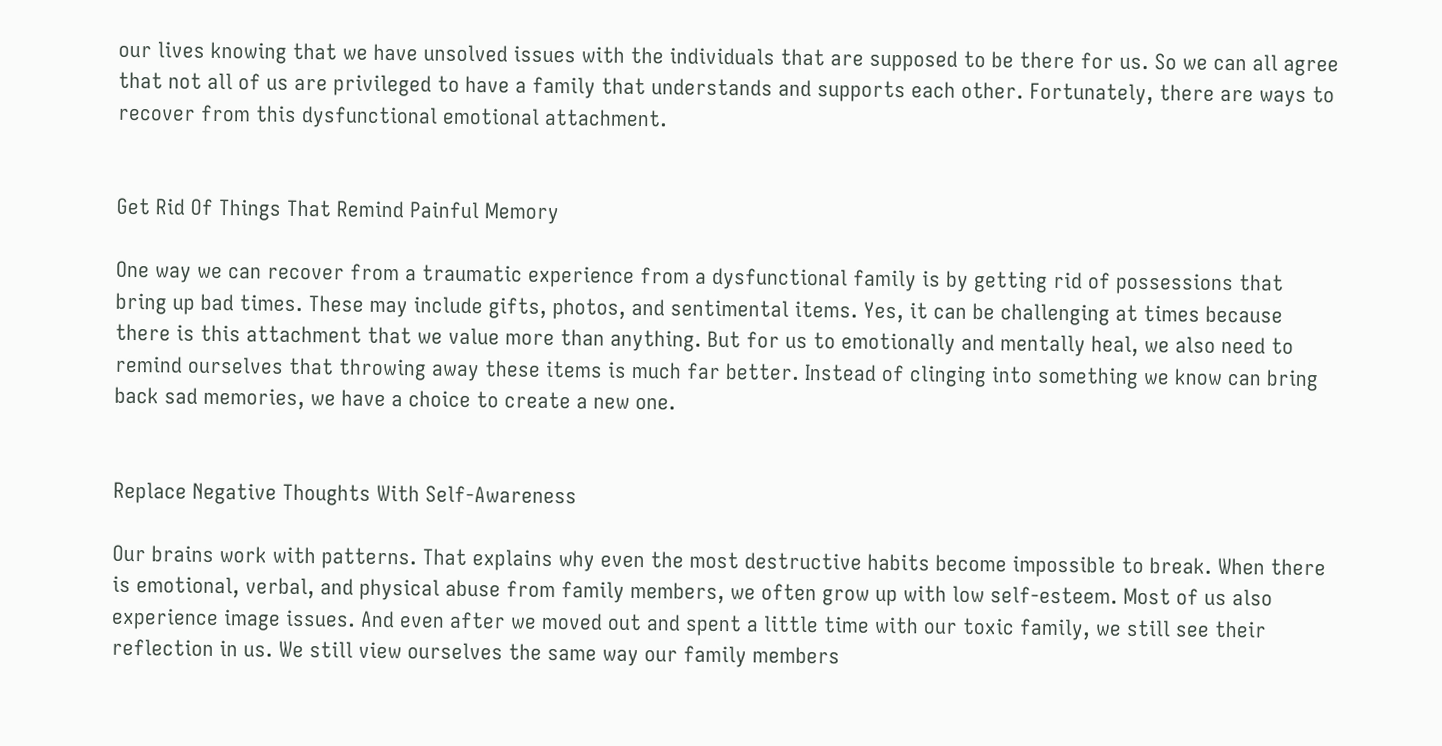our lives knowing that we have unsolved issues with the individuals that are supposed to be there for us. So we can all agree that not all of us are privileged to have a family that understands and supports each other. Fortunately, there are ways to recover from this dysfunctional emotional attachment.


Get Rid Of Things That Remind Painful Memory

One way we can recover from a traumatic experience from a dysfunctional family is by getting rid of possessions that bring up bad times. These may include gifts, photos, and sentimental items. Yes, it can be challenging at times because there is this attachment that we value more than anything. But for us to emotionally and mentally heal, we also need to remind ourselves that throwing away these items is much far better. Instead of clinging into something we know can bring back sad memories, we have a choice to create a new one.


Replace Negative Thoughts With Self-Awareness

Our brains work with patterns. That explains why even the most destructive habits become impossible to break. When there is emotional, verbal, and physical abuse from family members, we often grow up with low self-esteem. Most of us also experience image issues. And even after we moved out and spent a little time with our toxic family, we still see their reflection in us. We still view ourselves the same way our family members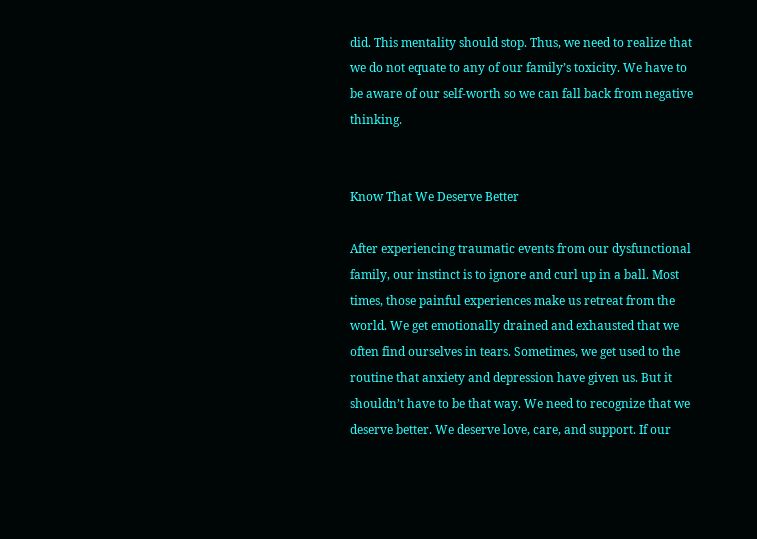did. This mentality should stop. Thus, we need to realize that we do not equate to any of our family’s toxicity. We have to be aware of our self-worth so we can fall back from negative thinking.


Know That We Deserve Better

After experiencing traumatic events from our dysfunctional family, our instinct is to ignore and curl up in a ball. Most times, those painful experiences make us retreat from the world. We get emotionally drained and exhausted that we often find ourselves in tears. Sometimes, we get used to the routine that anxiety and depression have given us. But it shouldn’t have to be that way. We need to recognize that we deserve better. We deserve love, care, and support. If our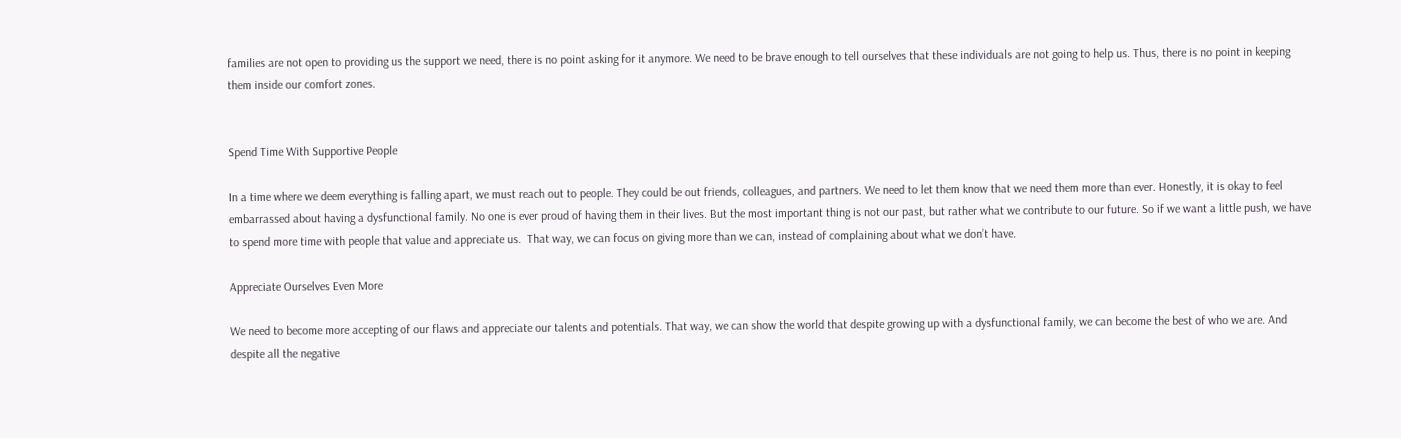families are not open to providing us the support we need, there is no point asking for it anymore. We need to be brave enough to tell ourselves that these individuals are not going to help us. Thus, there is no point in keeping them inside our comfort zones.


Spend Time With Supportive People

In a time where we deem everything is falling apart, we must reach out to people. They could be out friends, colleagues, and partners. We need to let them know that we need them more than ever. Honestly, it is okay to feel embarrassed about having a dysfunctional family. No one is ever proud of having them in their lives. But the most important thing is not our past, but rather what we contribute to our future. So if we want a little push, we have to spend more time with people that value and appreciate us.  That way, we can focus on giving more than we can, instead of complaining about what we don’t have.

Appreciate Ourselves Even More

We need to become more accepting of our flaws and appreciate our talents and potentials. That way, we can show the world that despite growing up with a dysfunctional family, we can become the best of who we are. And despite all the negative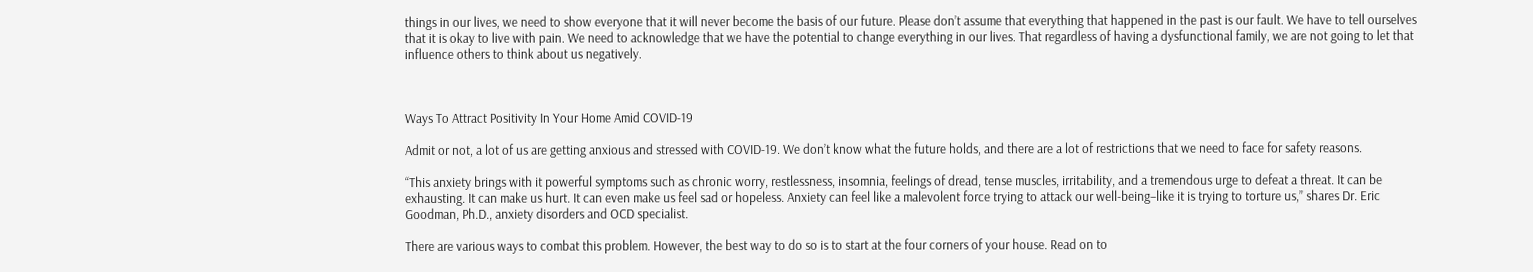things in our lives, we need to show everyone that it will never become the basis of our future. Please don’t assume that everything that happened in the past is our fault. We have to tell ourselves that it is okay to live with pain. We need to acknowledge that we have the potential to change everything in our lives. That regardless of having a dysfunctional family, we are not going to let that influence others to think about us negatively.



Ways To Attract Positivity In Your Home Amid COVID-19

Admit or not, a lot of us are getting anxious and stressed with COVID-19. We don’t know what the future holds, and there are a lot of restrictions that we need to face for safety reasons.

“This anxiety brings with it powerful symptoms such as chronic worry, restlessness, insomnia, feelings of dread, tense muscles, irritability, and a tremendous urge to defeat a threat. It can be exhausting. It can make us hurt. It can even make us feel sad or hopeless. Anxiety can feel like a malevolent force trying to attack our well-being–like it is trying to torture us,” shares Dr. Eric Goodman, Ph.D., anxiety disorders and OCD specialist.

There are various ways to combat this problem. However, the best way to do so is to start at the four corners of your house. Read on to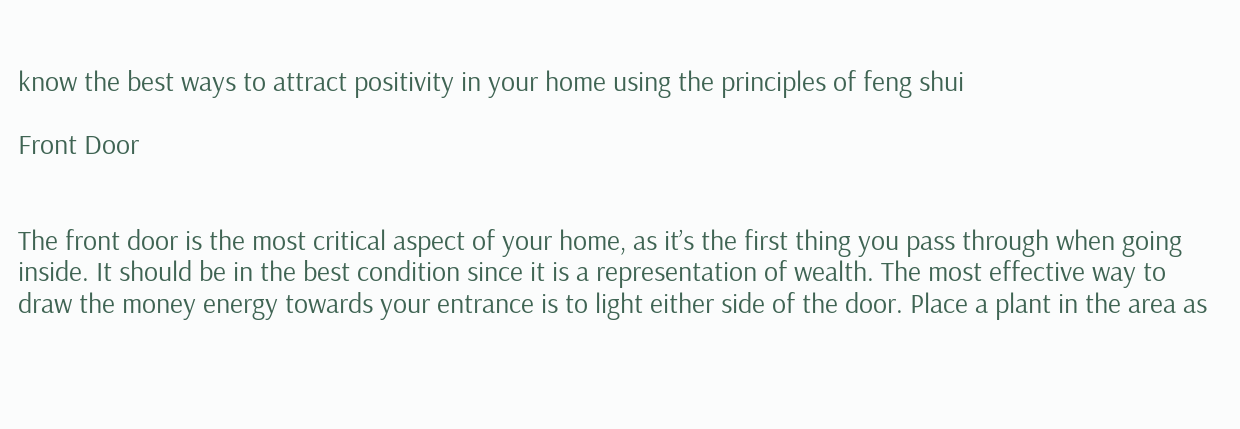know the best ways to attract positivity in your home using the principles of feng shui

Front Door


The front door is the most critical aspect of your home, as it’s the first thing you pass through when going inside. It should be in the best condition since it is a representation of wealth. The most effective way to draw the money energy towards your entrance is to light either side of the door. Place a plant in the area as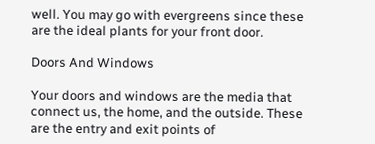well. You may go with evergreens since these are the ideal plants for your front door.

Doors And Windows

Your doors and windows are the media that connect us, the home, and the outside. These are the entry and exit points of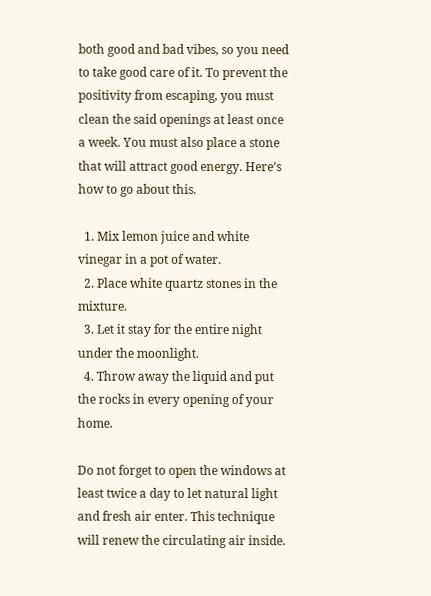both good and bad vibes, so you need to take good care of it. To prevent the positivity from escaping, you must clean the said openings at least once a week. You must also place a stone that will attract good energy. Here’s how to go about this.

  1. Mix lemon juice and white vinegar in a pot of water.
  2. Place white quartz stones in the mixture.
  3. Let it stay for the entire night under the moonlight.
  4. Throw away the liquid and put the rocks in every opening of your home.

Do not forget to open the windows at least twice a day to let natural light and fresh air enter. This technique will renew the circulating air inside.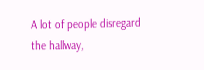A lot of people disregard the hallway,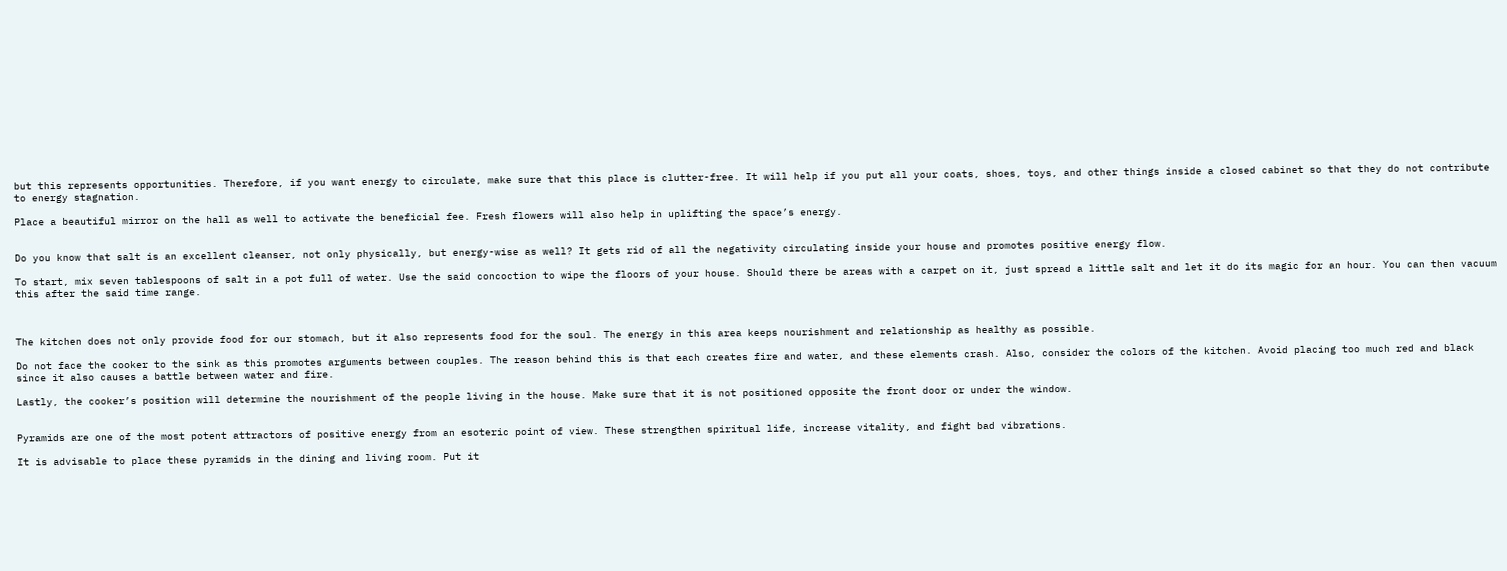but this represents opportunities. Therefore, if you want energy to circulate, make sure that this place is clutter-free. It will help if you put all your coats, shoes, toys, and other things inside a closed cabinet so that they do not contribute to energy stagnation.

Place a beautiful mirror on the hall as well to activate the beneficial fee. Fresh flowers will also help in uplifting the space’s energy.


Do you know that salt is an excellent cleanser, not only physically, but energy-wise as well? It gets rid of all the negativity circulating inside your house and promotes positive energy flow.

To start, mix seven tablespoons of salt in a pot full of water. Use the said concoction to wipe the floors of your house. Should there be areas with a carpet on it, just spread a little salt and let it do its magic for an hour. You can then vacuum this after the said time range.



The kitchen does not only provide food for our stomach, but it also represents food for the soul. The energy in this area keeps nourishment and relationship as healthy as possible.

Do not face the cooker to the sink as this promotes arguments between couples. The reason behind this is that each creates fire and water, and these elements crash. Also, consider the colors of the kitchen. Avoid placing too much red and black since it also causes a battle between water and fire.

Lastly, the cooker’s position will determine the nourishment of the people living in the house. Make sure that it is not positioned opposite the front door or under the window.


Pyramids are one of the most potent attractors of positive energy from an esoteric point of view. These strengthen spiritual life, increase vitality, and fight bad vibrations.

It is advisable to place these pyramids in the dining and living room. Put it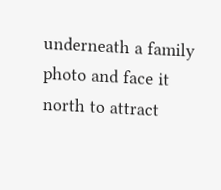underneath a family photo and face it north to attract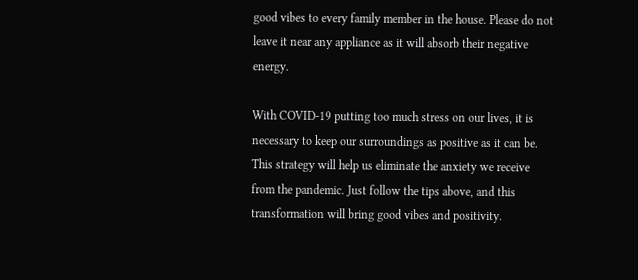good vibes to every family member in the house. Please do not leave it near any appliance as it will absorb their negative energy.

With COVID-19 putting too much stress on our lives, it is necessary to keep our surroundings as positive as it can be. This strategy will help us eliminate the anxiety we receive from the pandemic. Just follow the tips above, and this transformation will bring good vibes and positivity.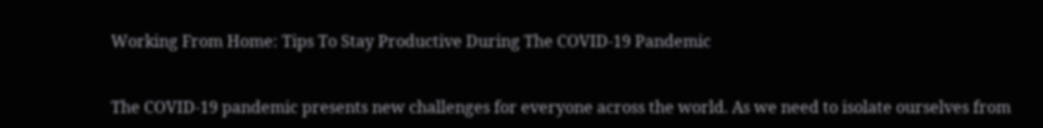Working From Home: Tips To Stay Productive During The COVID-19 Pandemic


The COVID-19 pandemic presents new challenges for everyone across the world. As we need to isolate ourselves from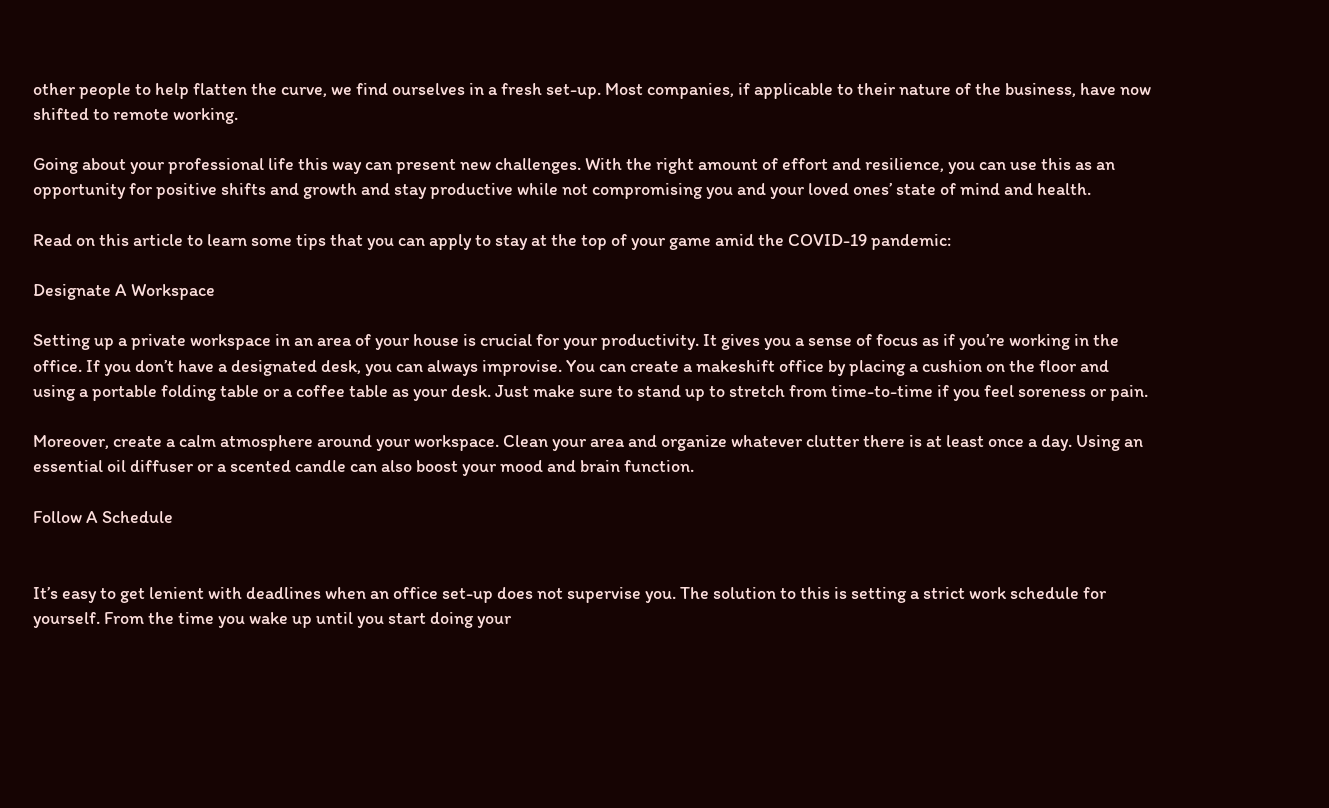other people to help flatten the curve, we find ourselves in a fresh set-up. Most companies, if applicable to their nature of the business, have now shifted to remote working.

Going about your professional life this way can present new challenges. With the right amount of effort and resilience, you can use this as an opportunity for positive shifts and growth and stay productive while not compromising you and your loved ones’ state of mind and health.

Read on this article to learn some tips that you can apply to stay at the top of your game amid the COVID-19 pandemic:

Designate A Workspace

Setting up a private workspace in an area of your house is crucial for your productivity. It gives you a sense of focus as if you’re working in the office. If you don’t have a designated desk, you can always improvise. You can create a makeshift office by placing a cushion on the floor and using a portable folding table or a coffee table as your desk. Just make sure to stand up to stretch from time-to-time if you feel soreness or pain.

Moreover, create a calm atmosphere around your workspace. Clean your area and organize whatever clutter there is at least once a day. Using an essential oil diffuser or a scented candle can also boost your mood and brain function.

Follow A Schedule


It’s easy to get lenient with deadlines when an office set-up does not supervise you. The solution to this is setting a strict work schedule for yourself. From the time you wake up until you start doing your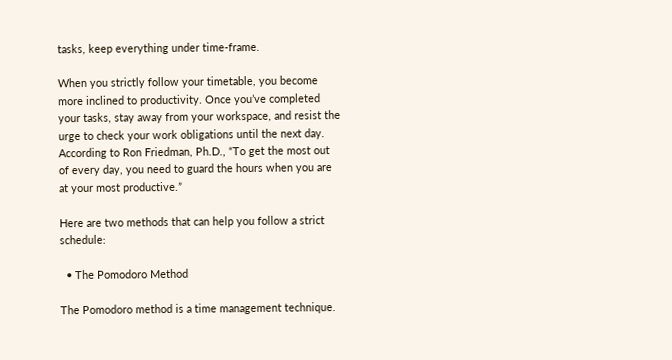tasks, keep everything under time-frame.

When you strictly follow your timetable, you become more inclined to productivity. Once you’ve completed your tasks, stay away from your workspace, and resist the urge to check your work obligations until the next day. According to Ron Friedman, Ph.D., “To get the most out of every day, you need to guard the hours when you are at your most productive.”

Here are two methods that can help you follow a strict schedule:

  • The Pomodoro Method

The Pomodoro method is a time management technique.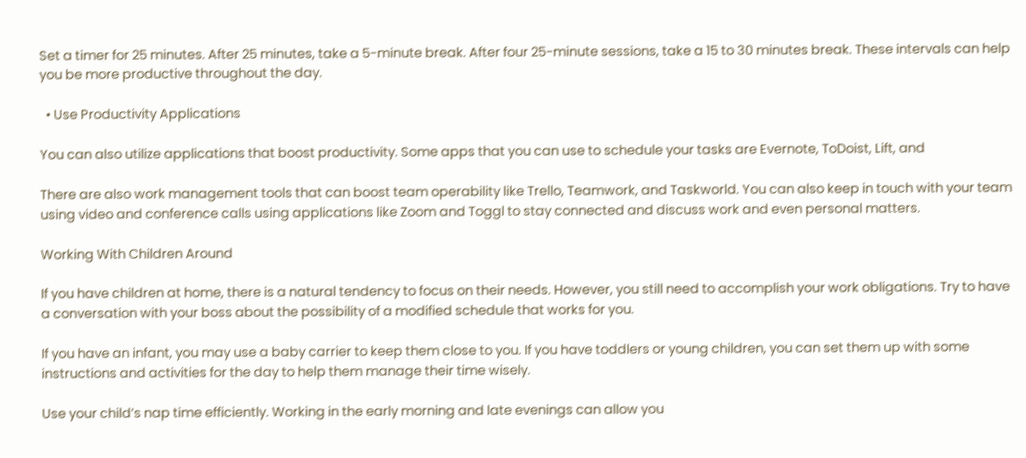Set a timer for 25 minutes. After 25 minutes, take a 5-minute break. After four 25-minute sessions, take a 15 to 30 minutes break. These intervals can help you be more productive throughout the day.

  • Use Productivity Applications

You can also utilize applications that boost productivity. Some apps that you can use to schedule your tasks are Evernote, ToDoist, Lift, and

There are also work management tools that can boost team operability like Trello, Teamwork, and Taskworld. You can also keep in touch with your team using video and conference calls using applications like Zoom and Toggl to stay connected and discuss work and even personal matters.

Working With Children Around

If you have children at home, there is a natural tendency to focus on their needs. However, you still need to accomplish your work obligations. Try to have a conversation with your boss about the possibility of a modified schedule that works for you.

If you have an infant, you may use a baby carrier to keep them close to you. If you have toddlers or young children, you can set them up with some instructions and activities for the day to help them manage their time wisely.

Use your child’s nap time efficiently. Working in the early morning and late evenings can allow you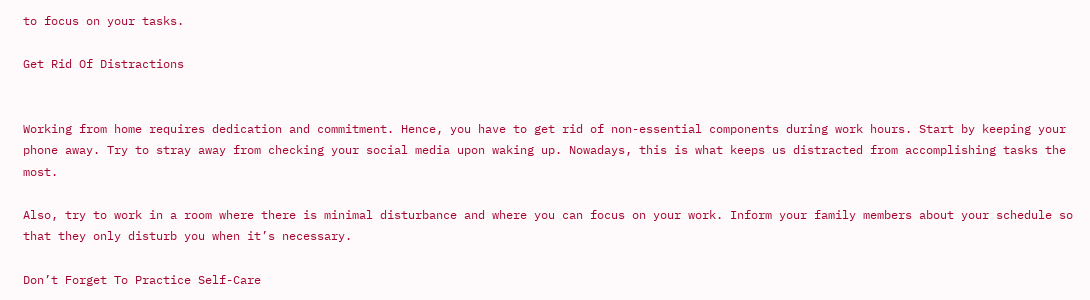to focus on your tasks.

Get Rid Of Distractions


Working from home requires dedication and commitment. Hence, you have to get rid of non-essential components during work hours. Start by keeping your phone away. Try to stray away from checking your social media upon waking up. Nowadays, this is what keeps us distracted from accomplishing tasks the most.

Also, try to work in a room where there is minimal disturbance and where you can focus on your work. Inform your family members about your schedule so that they only disturb you when it’s necessary.

Don’t Forget To Practice Self-Care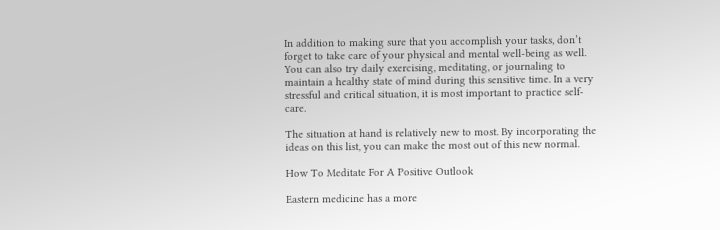In addition to making sure that you accomplish your tasks, don’t forget to take care of your physical and mental well-being as well. You can also try daily exercising, meditating, or journaling to maintain a healthy state of mind during this sensitive time. In a very stressful and critical situation, it is most important to practice self-care.

The situation at hand is relatively new to most. By incorporating the ideas on this list, you can make the most out of this new normal.

How To Meditate For A Positive Outlook

Eastern medicine has a more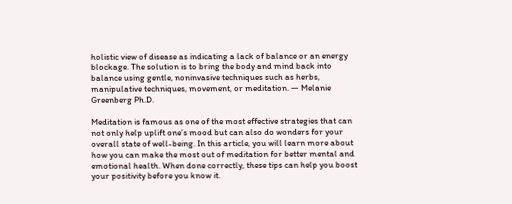holistic view of disease as indicating a lack of balance or an energy blockage. The solution is to bring the body and mind back into balance using gentle, noninvasive techniques such as herbs, manipulative techniques, movement, or meditation. — Melanie Greenberg Ph.D.

Meditation is famous as one of the most effective strategies that can not only help uplift one’s mood but can also do wonders for your overall state of well-being. In this article, you will learn more about how you can make the most out of meditation for better mental and emotional health. When done correctly, these tips can help you boost your positivity before you know it.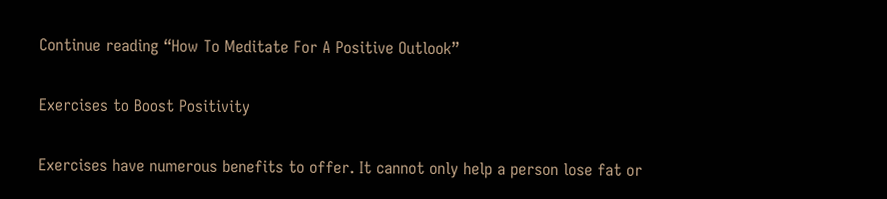Continue reading “How To Meditate For A Positive Outlook”

Exercises to Boost Positivity

Exercises have numerous benefits to offer. It cannot only help a person lose fat or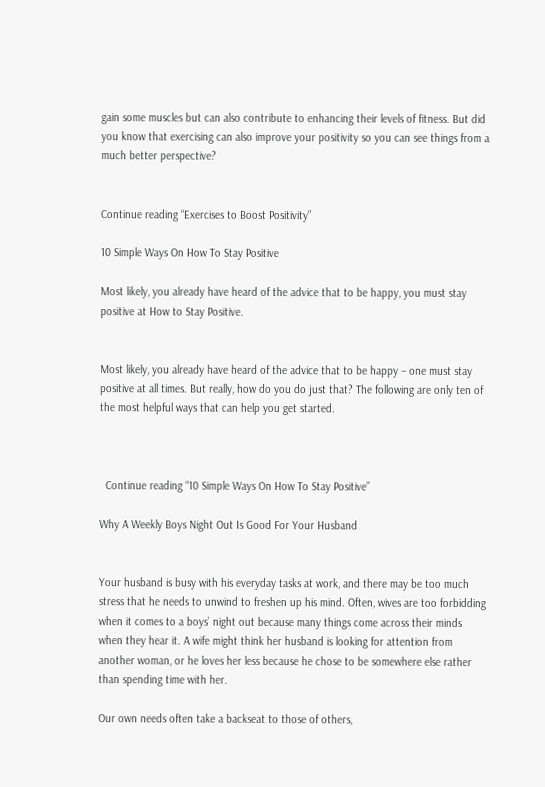gain some muscles but can also contribute to enhancing their levels of fitness. But did you know that exercising can also improve your positivity so you can see things from a much better perspective?


Continue reading “Exercises to Boost Positivity”

10 Simple Ways On How To Stay Positive

Most likely, you already have heard of the advice that to be happy, you must stay positive at How to Stay Positive.


Most likely, you already have heard of the advice that to be happy – one must stay positive at all times. But really, how do you do just that? The following are only ten of the most helpful ways that can help you get started.



  Continue reading “10 Simple Ways On How To Stay Positive”

Why A Weekly Boys Night Out Is Good For Your Husband


Your husband is busy with his everyday tasks at work, and there may be too much stress that he needs to unwind to freshen up his mind. Often, wives are too forbidding when it comes to a boys’ night out because many things come across their minds when they hear it. A wife might think her husband is looking for attention from another woman, or he loves her less because he chose to be somewhere else rather than spending time with her.

Our own needs often take a backseat to those of others,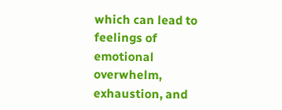which can lead to feelings of emotional overwhelm, exhaustion, and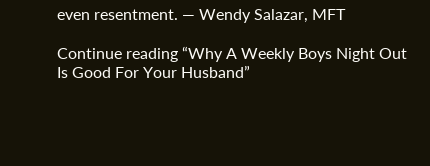even resentment. — Wendy Salazar, MFT

Continue reading “Why A Weekly Boys Night Out Is Good For Your Husband”